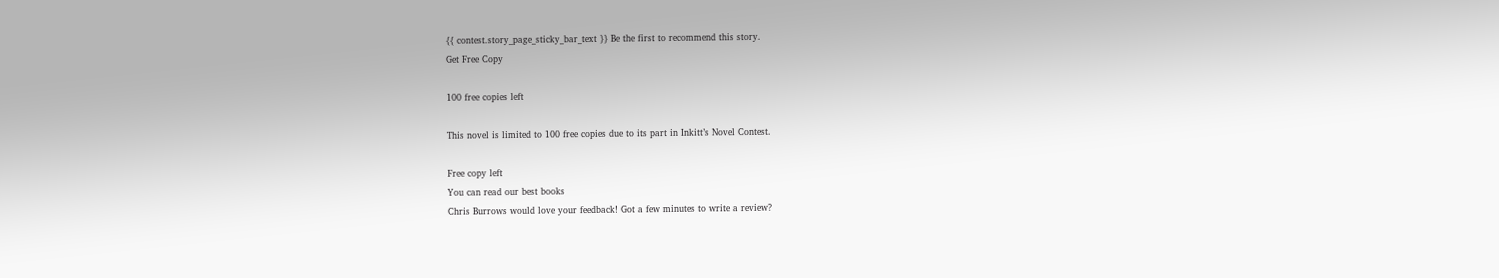{{ contest.story_page_sticky_bar_text }} Be the first to recommend this story.
Get Free Copy

100 free copies left

This novel is limited to 100 free copies due to its part in Inkitt’s Novel Contest.

Free copy left
You can read our best books
Chris Burrows would love your feedback! Got a few minutes to write a review?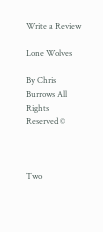Write a Review

Lone Wolves

By Chris Burrows All Rights Reserved ©



Two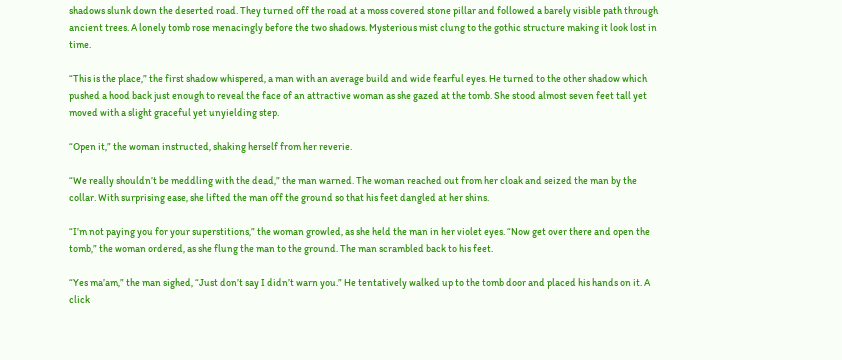shadows slunk down the deserted road. They turned off the road at a moss covered stone pillar and followed a barely visible path through ancient trees. A lonely tomb rose menacingly before the two shadows. Mysterious mist clung to the gothic structure making it look lost in time.

“This is the place,” the first shadow whispered, a man with an average build and wide fearful eyes. He turned to the other shadow which pushed a hood back just enough to reveal the face of an attractive woman as she gazed at the tomb. She stood almost seven feet tall yet moved with a slight graceful yet unyielding step.

“Open it,” the woman instructed, shaking herself from her reverie.

“We really shouldn’t be meddling with the dead,” the man warned. The woman reached out from her cloak and seized the man by the collar. With surprising ease, she lifted the man off the ground so that his feet dangled at her shins.

“I’m not paying you for your superstitions,” the woman growled, as she held the man in her violet eyes. “Now get over there and open the tomb,” the woman ordered, as she flung the man to the ground. The man scrambled back to his feet.

“Yes ma’am,” the man sighed, “Just don’t say I didn’t warn you.” He tentatively walked up to the tomb door and placed his hands on it. A click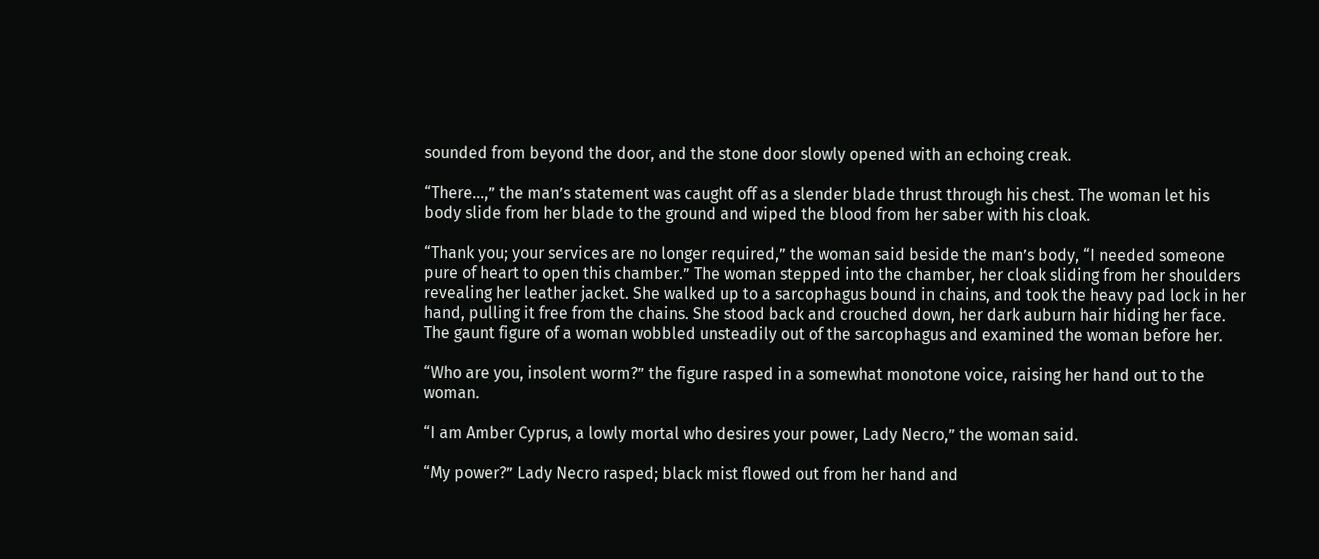sounded from beyond the door, and the stone door slowly opened with an echoing creak.

“There…,” the man’s statement was caught off as a slender blade thrust through his chest. The woman let his body slide from her blade to the ground and wiped the blood from her saber with his cloak.

“Thank you; your services are no longer required,” the woman said beside the man’s body, “I needed someone pure of heart to open this chamber.” The woman stepped into the chamber, her cloak sliding from her shoulders revealing her leather jacket. She walked up to a sarcophagus bound in chains, and took the heavy pad lock in her hand, pulling it free from the chains. She stood back and crouched down, her dark auburn hair hiding her face. The gaunt figure of a woman wobbled unsteadily out of the sarcophagus and examined the woman before her.

“Who are you, insolent worm?” the figure rasped in a somewhat monotone voice, raising her hand out to the woman.

“I am Amber Cyprus, a lowly mortal who desires your power, Lady Necro,” the woman said.

“My power?” Lady Necro rasped; black mist flowed out from her hand and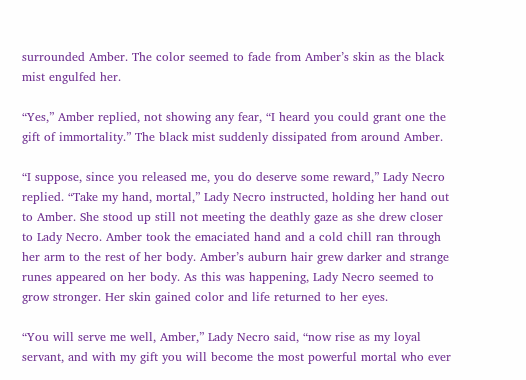surrounded Amber. The color seemed to fade from Amber’s skin as the black mist engulfed her.

“Yes,” Amber replied, not showing any fear, “I heard you could grant one the gift of immortality.” The black mist suddenly dissipated from around Amber.

“I suppose, since you released me, you do deserve some reward,” Lady Necro replied. “Take my hand, mortal,” Lady Necro instructed, holding her hand out to Amber. She stood up still not meeting the deathly gaze as she drew closer to Lady Necro. Amber took the emaciated hand and a cold chill ran through her arm to the rest of her body. Amber’s auburn hair grew darker and strange runes appeared on her body. As this was happening, Lady Necro seemed to grow stronger. Her skin gained color and life returned to her eyes.

“You will serve me well, Amber,” Lady Necro said, “now rise as my loyal servant, and with my gift you will become the most powerful mortal who ever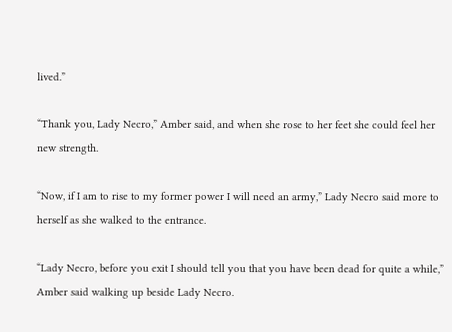lived.”

“Thank you, Lady Necro,” Amber said, and when she rose to her feet she could feel her new strength.

“Now, if I am to rise to my former power I will need an army,” Lady Necro said more to herself as she walked to the entrance.

“Lady Necro, before you exit I should tell you that you have been dead for quite a while,” Amber said walking up beside Lady Necro.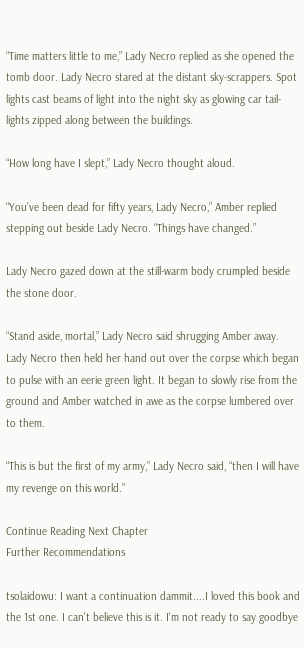“Time matters little to me,” Lady Necro replied as she opened the tomb door. Lady Necro stared at the distant sky-scrappers. Spot lights cast beams of light into the night sky as glowing car tail-lights zipped along between the buildings.

“How long have I slept,” Lady Necro thought aloud.

“You’ve been dead for fifty years, Lady Necro,” Amber replied stepping out beside Lady Necro. “Things have changed.”

Lady Necro gazed down at the still-warm body crumpled beside the stone door.

“Stand aside, mortal,” Lady Necro said shrugging Amber away. Lady Necro then held her hand out over the corpse which began to pulse with an eerie green light. It began to slowly rise from the ground and Amber watched in awe as the corpse lumbered over to them.

“This is but the first of my army,” Lady Necro said, “then I will have my revenge on this world.”

Continue Reading Next Chapter
Further Recommendations

tsolaidowu: I want a continuation dammit....I loved this book and the 1st one. I can't believe this is it. I'm not ready to say goodbye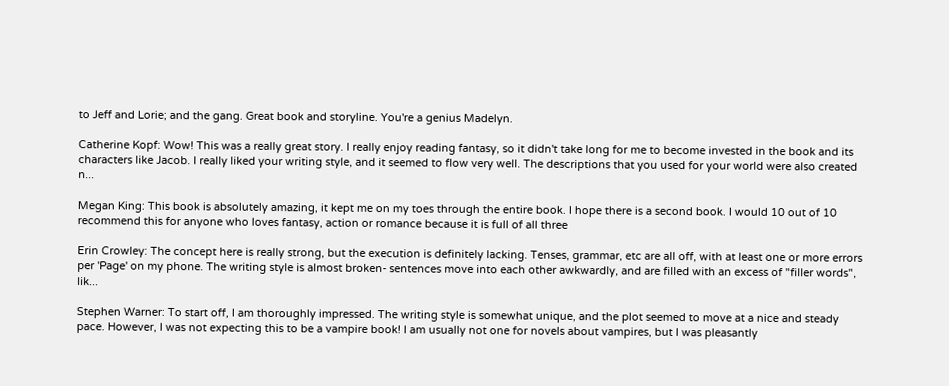to Jeff and Lorie; and the gang. Great book and storyline. You're a genius Madelyn.

Catherine Kopf: Wow! This was a really great story. I really enjoy reading fantasy, so it didn't take long for me to become invested in the book and its characters like Jacob. I really liked your writing style, and it seemed to flow very well. The descriptions that you used for your world were also created n...

Megan King: This book is absolutely amazing, it kept me on my toes through the entire book. I hope there is a second book. I would 10 out of 10 recommend this for anyone who loves fantasy, action or romance because it is full of all three

Erin Crowley: The concept here is really strong, but the execution is definitely lacking. Tenses, grammar, etc are all off, with at least one or more errors per 'Page' on my phone. The writing style is almost broken- sentences move into each other awkwardly, and are filled with an excess of "filler words", lik...

Stephen Warner: To start off, I am thoroughly impressed. The writing style is somewhat unique, and the plot seemed to move at a nice and steady pace. However, I was not expecting this to be a vampire book! I am usually not one for novels about vampires, but I was pleasantly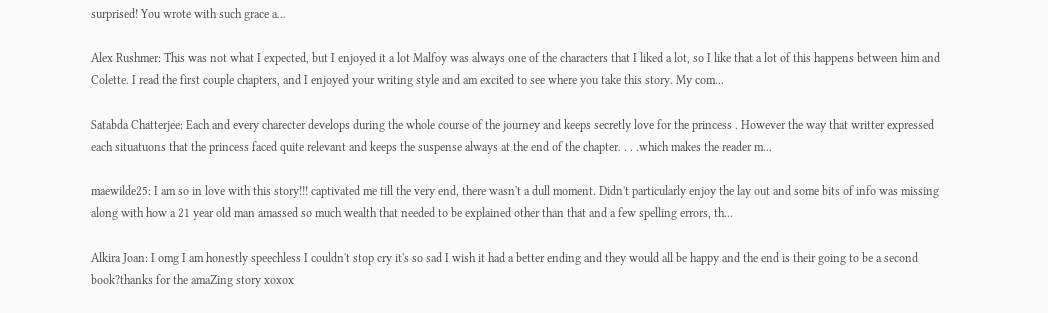surprised! You wrote with such grace a...

Alex Rushmer: This was not what I expected, but I enjoyed it a lot Malfoy was always one of the characters that I liked a lot, so I like that a lot of this happens between him and Colette. I read the first couple chapters, and I enjoyed your writing style and am excited to see where you take this story. My com...

Satabda Chatterjee: Each and every charecter develops during the whole course of the journey and keeps secretly love for the princess . However the way that writter expressed each situatuons that the princess faced quite relevant and keeps the suspense always at the end of the chapter. . . .which makes the reader m...

maewilde25: I am so in love with this story!!! captivated me till the very end, there wasn't a dull moment. Didn't particularly enjoy the lay out and some bits of info was missing along with how a 21 year old man amassed so much wealth that needed to be explained other than that and a few spelling errors, th...

Alkira Joan: I omg I am honestly speechless I couldn't stop cry it's so sad I wish it had a better ending and they would all be happy and the end is their going to be a second book?thanks for the amaZing story xoxox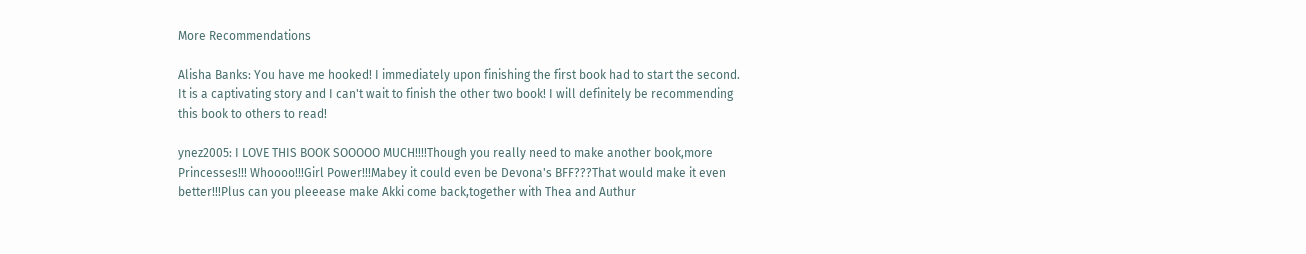More Recommendations

Alisha Banks: You have me hooked! I immediately upon finishing the first book had to start the second. It is a captivating story and I can't wait to finish the other two book! I will definitely be recommending this book to others to read!

ynez2005: I LOVE THIS BOOK SOOOOO MUCH!!!!Though you really need to make another book,more Princesses!!! Whoooo!!!Girl Power!!!Mabey it could even be Devona's BFF???That would make it even better!!!Plus can you pleeease make Akki come back,together with Thea and Authur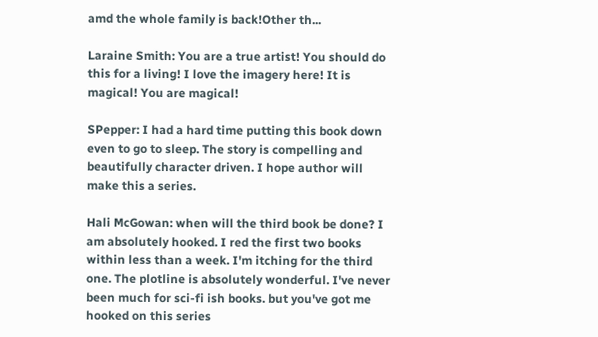amd the whole family is back!Other th...

Laraine Smith: You are a true artist! You should do this for a living! I love the imagery here! It is magical! You are magical!

SPepper: I had a hard time putting this book down even to go to sleep. The story is compelling and beautifully character driven. I hope author will make this a series.

Hali McGowan: when will the third book be done? I am absolutely hooked. I red the first two books within less than a week. I'm itching for the third one. The plotline is absolutely wonderful. I've never been much for sci-fi ish books. but you've got me hooked on this series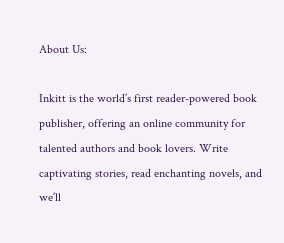About Us:

Inkitt is the world’s first reader-powered book publisher, offering an online community for talented authors and book lovers. Write captivating stories, read enchanting novels, and we’ll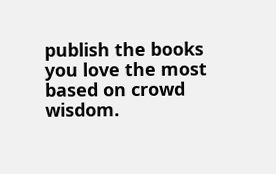publish the books you love the most based on crowd wisdom.